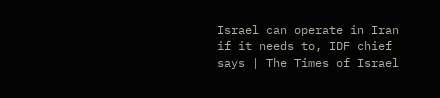Israel can operate in Iran if it needs to, IDF chief says | The Times of Israel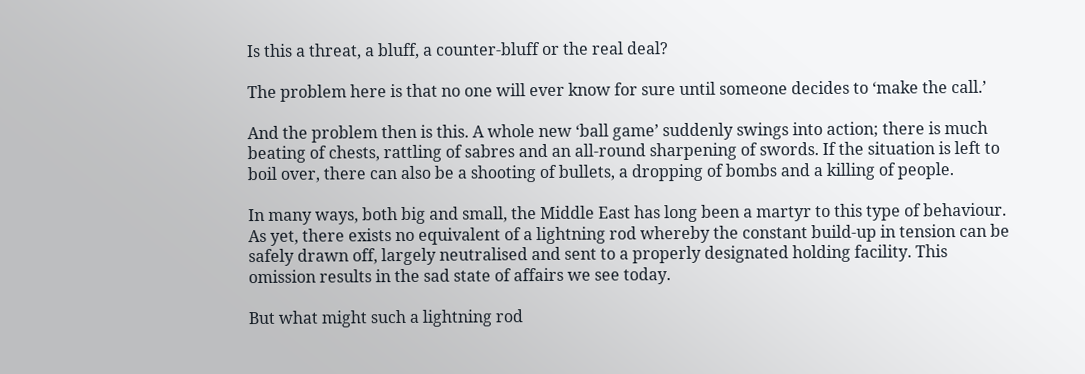Is this a threat, a bluff, a counter-bluff or the real deal?

The problem here is that no one will ever know for sure until someone decides to ‘make the call.’

And the problem then is this. A whole new ‘ball game’ suddenly swings into action; there is much beating of chests, rattling of sabres and an all-round sharpening of swords. If the situation is left to boil over, there can also be a shooting of bullets, a dropping of bombs and a killing of people.

In many ways, both big and small, the Middle East has long been a martyr to this type of behaviour. As yet, there exists no equivalent of a lightning rod whereby the constant build-up in tension can be safely drawn off, largely neutralised and sent to a properly designated holding facility. This omission results in the sad state of affairs we see today.

But what might such a lightning rod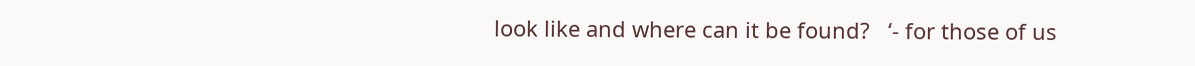look like and where can it be found?   ‘- for those of us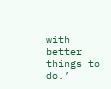with better things to do.’